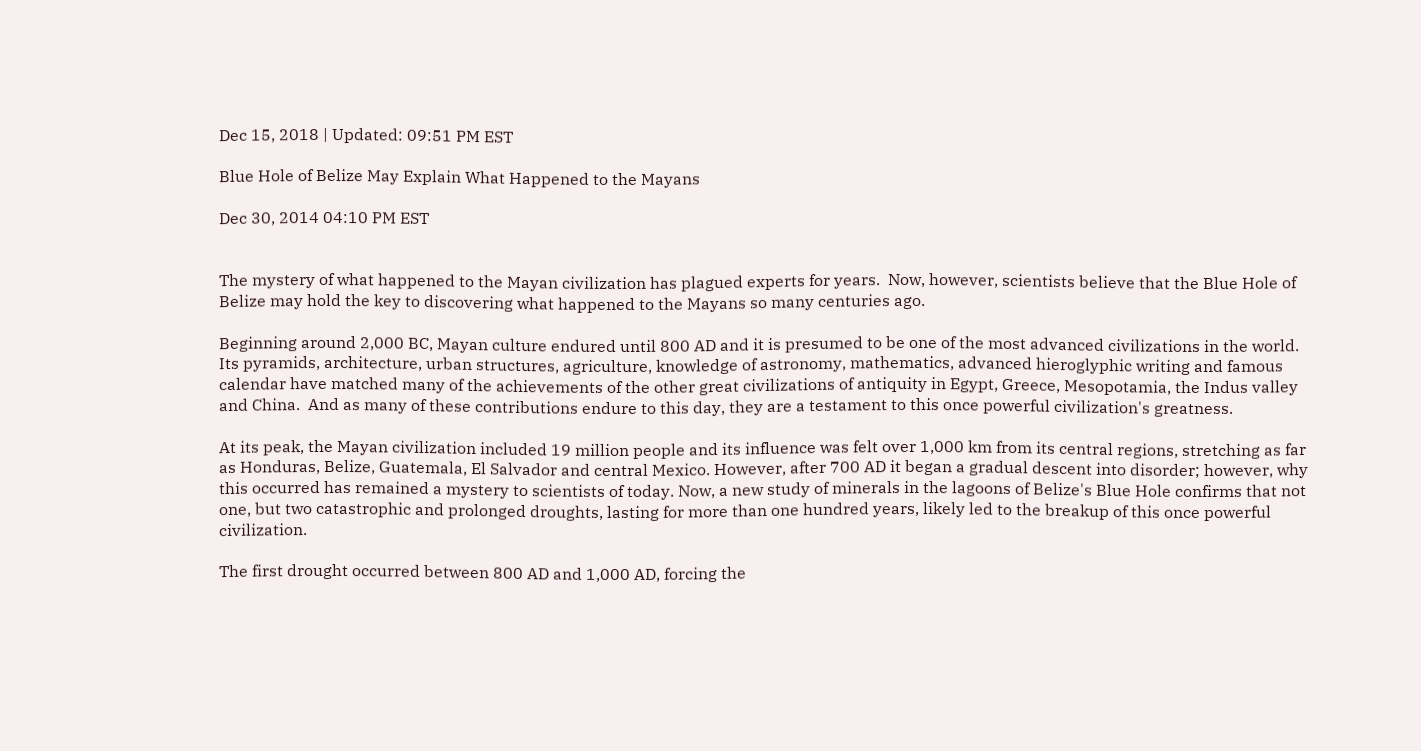Dec 15, 2018 | Updated: 09:51 PM EST

Blue Hole of Belize May Explain What Happened to the Mayans

Dec 30, 2014 04:10 PM EST


The mystery of what happened to the Mayan civilization has plagued experts for years.  Now, however, scientists believe that the Blue Hole of Belize may hold the key to discovering what happened to the Mayans so many centuries ago.

Beginning around 2,000 BC, Mayan culture endured until 800 AD and it is presumed to be one of the most advanced civilizations in the world.  Its pyramids, architecture, urban structures, agriculture, knowledge of astronomy, mathematics, advanced hieroglyphic writing and famous calendar have matched many of the achievements of the other great civilizations of antiquity in Egypt, Greece, Mesopotamia, the Indus valley and China.  And as many of these contributions endure to this day, they are a testament to this once powerful civilization's greatness.

At its peak, the Mayan civilization included 19 million people and its influence was felt over 1,000 km from its central regions, stretching as far as Honduras, Belize, Guatemala, El Salvador and central Mexico. However, after 700 AD it began a gradual descent into disorder; however, why this occurred has remained a mystery to scientists of today. Now, a new study of minerals in the lagoons of Belize's Blue Hole confirms that not one, but two catastrophic and prolonged droughts, lasting for more than one hundred years, likely led to the breakup of this once powerful civilization.

The first drought occurred between 800 AD and 1,000 AD, forcing the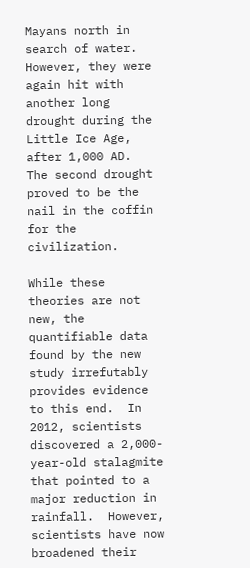Mayans north in search of water.  However, they were again hit with another long drought during the Little Ice Age, after 1,000 AD.  The second drought proved to be the nail in the coffin for the civilization.

While these theories are not new, the quantifiable data found by the new study irrefutably provides evidence to this end.  In 2012, scientists discovered a 2,000-year-old stalagmite that pointed to a major reduction in rainfall.  However, scientists have now broadened their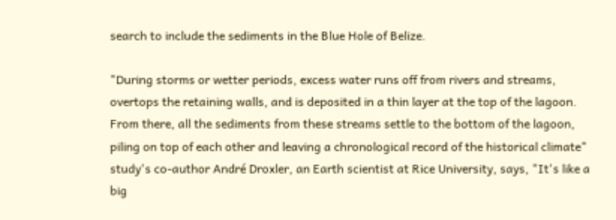search to include the sediments in the Blue Hole of Belize.

"During storms or wetter periods, excess water runs off from rivers and streams, overtops the retaining walls, and is deposited in a thin layer at the top of the lagoon. From there, all the sediments from these streams settle to the bottom of the lagoon, piling on top of each other and leaving a chronological record of the historical climate" study's co-author André Droxler, an Earth scientist at Rice University, says, "It's like a big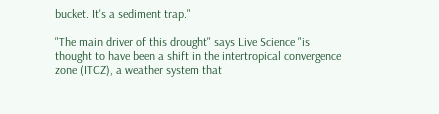bucket. It's a sediment trap."

"The main driver of this drought" says Live Science "is thought to have been a shift in the intertropical convergence zone (ITCZ), a weather system that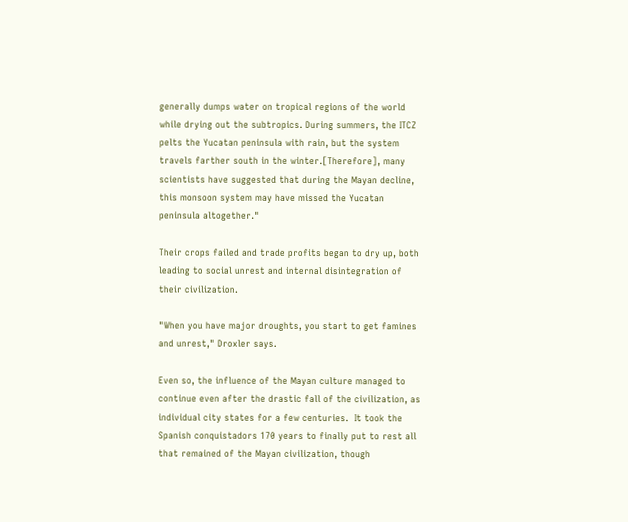generally dumps water on tropical regions of the world while drying out the subtropics. During summers, the ITCZ pelts the Yucatan peninsula with rain, but the system travels farther south in the winter.[Therefore], many scientists have suggested that during the Mayan decline, this monsoon system may have missed the Yucatan peninsula altogether."

Their crops failed and trade profits began to dry up, both leading to social unrest and internal disintegration of their civilization.

"When you have major droughts, you start to get famines and unrest," Droxler says.

Even so, the influence of the Mayan culture managed to continue even after the drastic fall of the civilization, as individual city states for a few centuries.  It took the Spanish conquistadors 170 years to finally put to rest all that remained of the Mayan civilization, though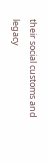their social customs and legacy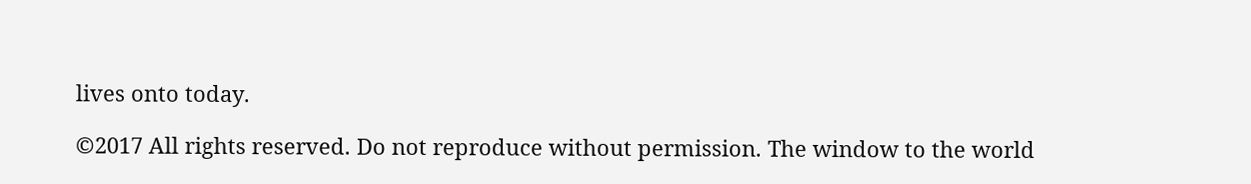lives onto today.

©2017 All rights reserved. Do not reproduce without permission. The window to the world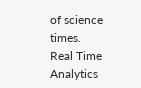of science times.
Real Time Analytics